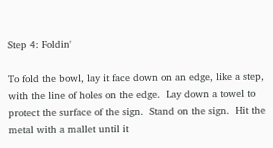Step 4: Foldin'

To fold the bowl, lay it face down on an edge, like a step, with the line of holes on the edge.  Lay down a towel to protect the surface of the sign.  Stand on the sign.  Hit the metal with a mallet until it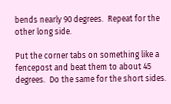bends nearly 90 degrees.  Repeat for the other long side.

Put the corner tabs on something like a fencepost and beat them to about 45 degrees.  Do the same for the short sides.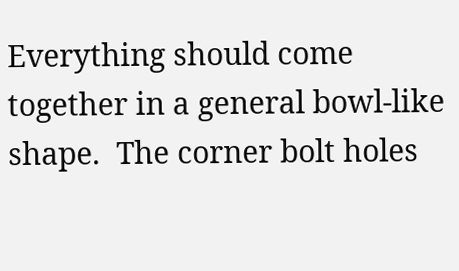Everything should come together in a general bowl-like shape.  The corner bolt holes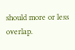should more or less overlap.